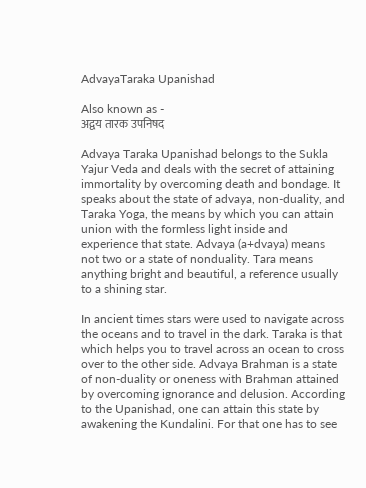AdvayaTaraka Upanishad

Also known as -
अद्वय तारक उपनिषद

Advaya Taraka Upanishad belongs to the Sukla Yajur Veda and deals with the secret of attaining immortality by overcoming death and bondage. It speaks about the state of advaya, non-duality, and Taraka Yoga, the means by which you can attain union with the formless light inside and experience that state. Advaya (a+dvaya) means not two or a state of nonduality. Tara means anything bright and beautiful, a reference usually to a shining star.

In ancient times stars were used to navigate across the oceans and to travel in the dark. Taraka is that which helps you to travel across an ocean to cross over to the other side. Advaya Brahman is a state of non-duality or oneness with Brahman attained by overcoming ignorance and delusion. According to the Upanishad, one can attain this state by awakening the Kundalini. For that one has to see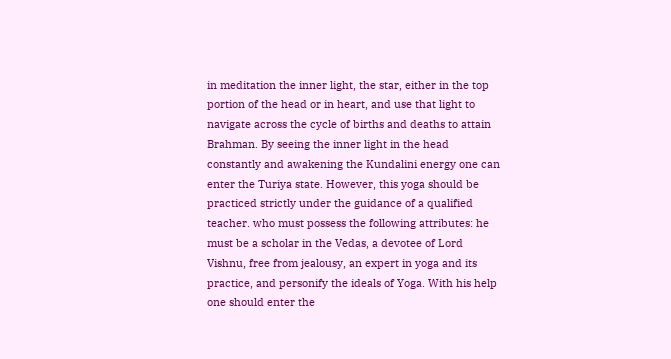in meditation the inner light, the star, either in the top portion of the head or in heart, and use that light to navigate across the cycle of births and deaths to attain Brahman. By seeing the inner light in the head constantly and awakening the Kundalini energy one can enter the Turiya state. However, this yoga should be practiced strictly under the guidance of a qualified teacher. who must possess the following attributes: he must be a scholar in the Vedas, a devotee of Lord Vishnu, free from jealousy, an expert in yoga and its practice, and personify the ideals of Yoga. With his help one should enter the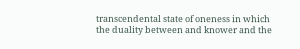transcendental state of oneness in which the duality between and knower and the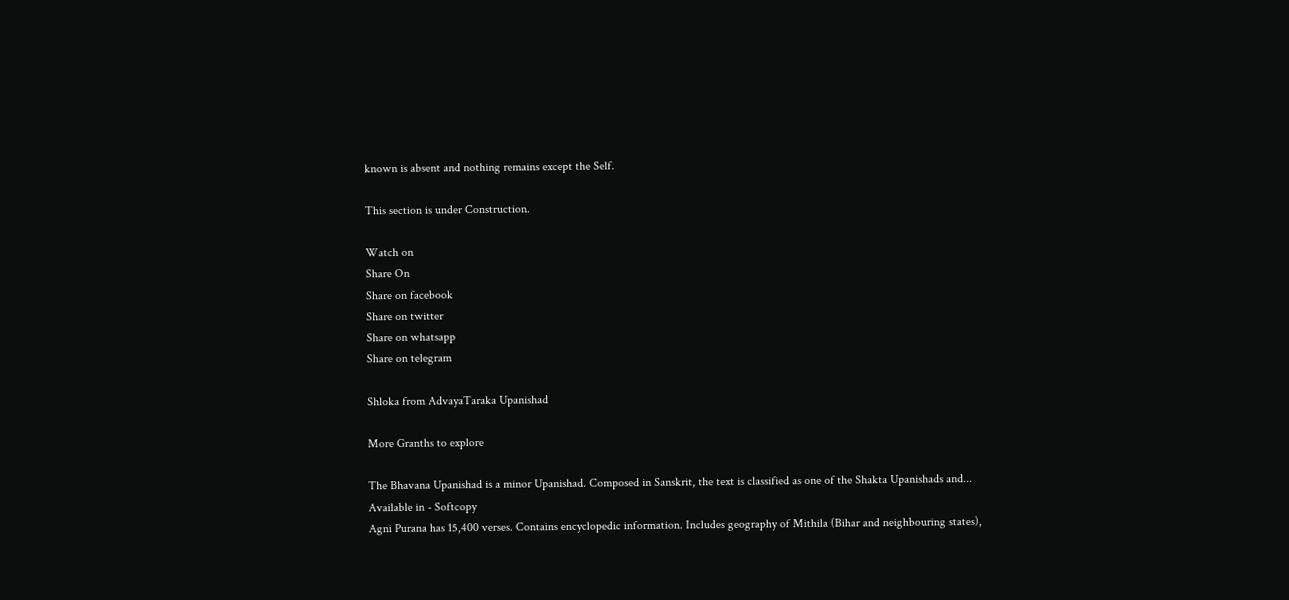known is absent and nothing remains except the Self.

This section is under Construction.

Watch on
Share On
Share on facebook
Share on twitter
Share on whatsapp
Share on telegram

Shloka from AdvayaTaraka Upanishad

More Granths to explore

The Bhavana Upanishad is a minor Upanishad. Composed in Sanskrit, the text is classified as one of the Shakta Upanishads and...
Available in - Softcopy
Agni Purana has 15,400 verses. Contains encyclopedic information. Includes geography of Mithila (Bihar and neighbouring states),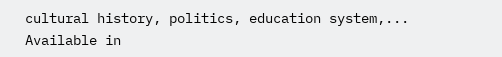cultural history, politics, education system,...
Available in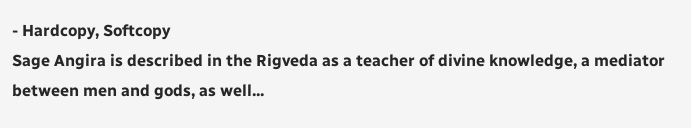- Hardcopy, Softcopy
Sage Angira is described in the Rigveda as a teacher of divine knowledge, a mediator between men and gods, as well...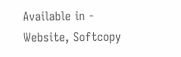Available in - Website, Softcopy